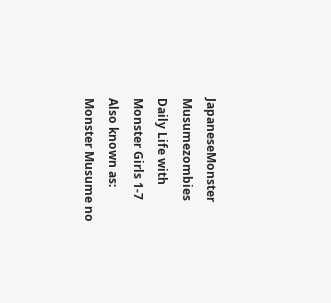JapaneseMonster Musumezombies
Daily Life with Monster Girls 1-7
Also known as: Monster Musume no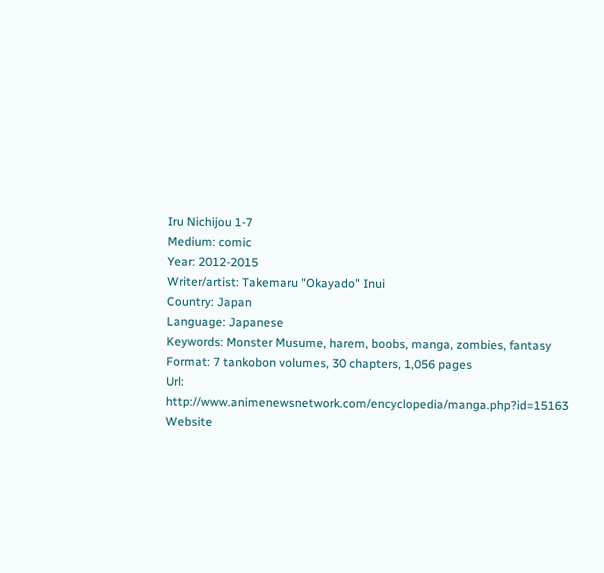Iru Nichijou 1-7
Medium: comic
Year: 2012-2015
Writer/artist: Takemaru "Okayado" Inui
Country: Japan
Language: Japanese
Keywords: Monster Musume, harem, boobs, manga, zombies, fantasy
Format: 7 tankobon volumes, 30 chapters, 1,056 pages
Url: http://www.animenewsnetwork.com/encyclopedia/manga.php?id=15163
Website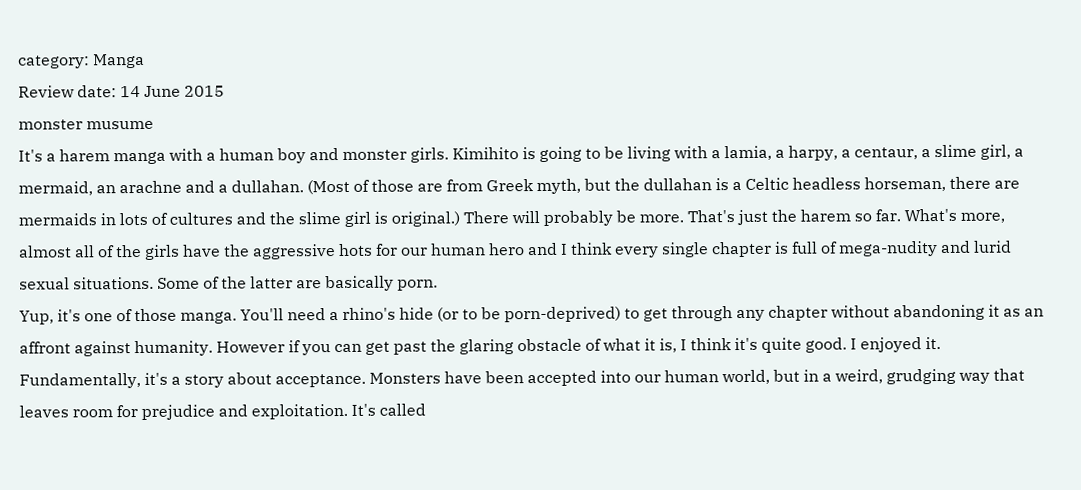category: Manga
Review date: 14 June 2015
monster musume
It's a harem manga with a human boy and monster girls. Kimihito is going to be living with a lamia, a harpy, a centaur, a slime girl, a mermaid, an arachne and a dullahan. (Most of those are from Greek myth, but the dullahan is a Celtic headless horseman, there are mermaids in lots of cultures and the slime girl is original.) There will probably be more. That's just the harem so far. What's more, almost all of the girls have the aggressive hots for our human hero and I think every single chapter is full of mega-nudity and lurid sexual situations. Some of the latter are basically porn.
Yup, it's one of those manga. You'll need a rhino's hide (or to be porn-deprived) to get through any chapter without abandoning it as an affront against humanity. However if you can get past the glaring obstacle of what it is, I think it's quite good. I enjoyed it.
Fundamentally, it's a story about acceptance. Monsters have been accepted into our human world, but in a weird, grudging way that leaves room for prejudice and exploitation. It's called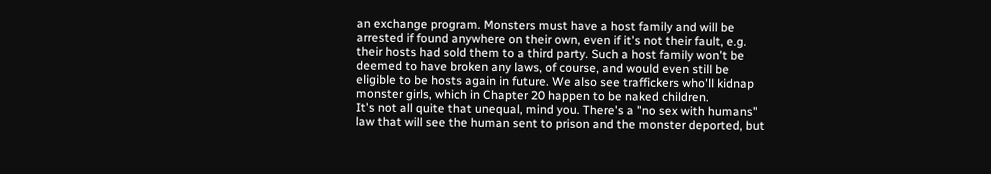an exchange program. Monsters must have a host family and will be arrested if found anywhere on their own, even if it's not their fault, e.g. their hosts had sold them to a third party. Such a host family won't be deemed to have broken any laws, of course, and would even still be eligible to be hosts again in future. We also see traffickers who'll kidnap monster girls, which in Chapter 20 happen to be naked children.
It's not all quite that unequal, mind you. There's a "no sex with humans" law that will see the human sent to prison and the monster deported, but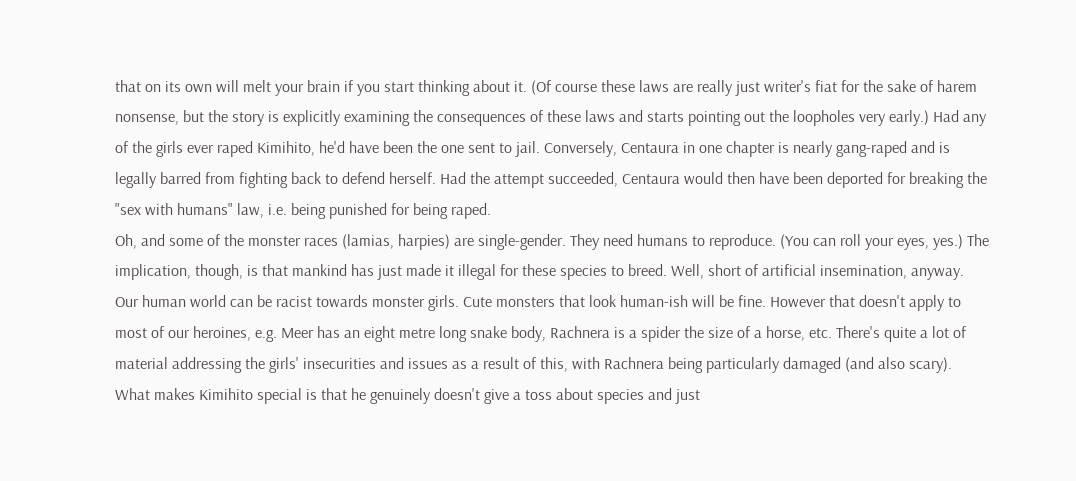that on its own will melt your brain if you start thinking about it. (Of course these laws are really just writer's fiat for the sake of harem nonsense, but the story is explicitly examining the consequences of these laws and starts pointing out the loopholes very early.) Had any of the girls ever raped Kimihito, he'd have been the one sent to jail. Conversely, Centaura in one chapter is nearly gang-raped and is legally barred from fighting back to defend herself. Had the attempt succeeded, Centaura would then have been deported for breaking the "sex with humans" law, i.e. being punished for being raped.
Oh, and some of the monster races (lamias, harpies) are single-gender. They need humans to reproduce. (You can roll your eyes, yes.) The implication, though, is that mankind has just made it illegal for these species to breed. Well, short of artificial insemination, anyway.
Our human world can be racist towards monster girls. Cute monsters that look human-ish will be fine. However that doesn't apply to most of our heroines, e.g. Meer has an eight metre long snake body, Rachnera is a spider the size of a horse, etc. There's quite a lot of material addressing the girls' insecurities and issues as a result of this, with Rachnera being particularly damaged (and also scary). What makes Kimihito special is that he genuinely doesn't give a toss about species and just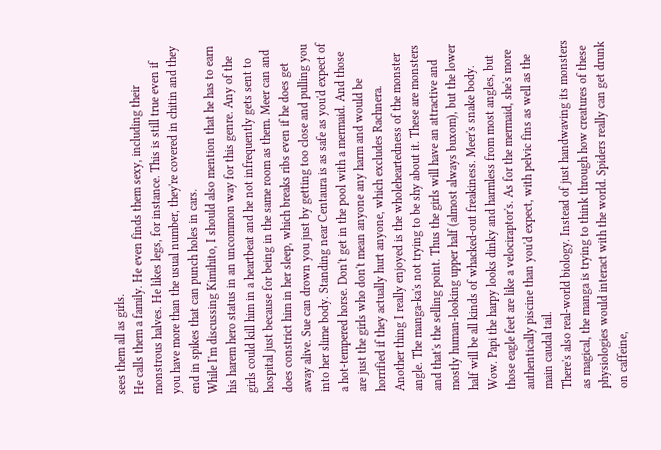sees them all as girls.
He calls them a family. He even finds them sexy, including their monstrous halves. He likes legs, for instance. This is still true even if you have more than the usual number, they're covered in chitin and they end in spikes that can punch holes in cars.
While I'm discussing Kimihito, I should also mention that he has to earn his harem hero status in an uncommon way for this genre. Any of the girls could kill him in a heartbeat and he not infrequently gets sent to hospital just because for being in the same room as them. Meer can and does constrict him in her sleep, which breaks ribs even if he does get away alive. Sue can drown you just by getting too close and pulling you into her slime body. Standing near Centaura is as safe as you'd expect of a hot-tempered horse. Don't get in the pool with a mermaid. And those are just the girls who don't mean anyone any harm and would be horrified if they actually hurt anyone, which excludes Rachnera.
Another thing I really enjoyed is the wholeheartedness of the monster angle. The manga-ka's not trying to be shy about it. These are monsters and that's the selling point. Thus the girls will have an attractive and mostly human-looking upper half (almost always buxom), but the lower half will be all kinds of whacked-out freakiness. Meer's snake body. Wow. Papi the harpy looks dinky and harmless from most angles, but those eagle feet are like a velociraptor's. As for the mermaid, she's more authentically piscine than you'd expect, with pelvic fins as well as the main caudal tail.
There's also real-world biology. Instead of just handwaving its monsters as magical, the manga is trying to think through how creatures of these physiologies would interact with the world. Spiders really can get drunk on caffeine,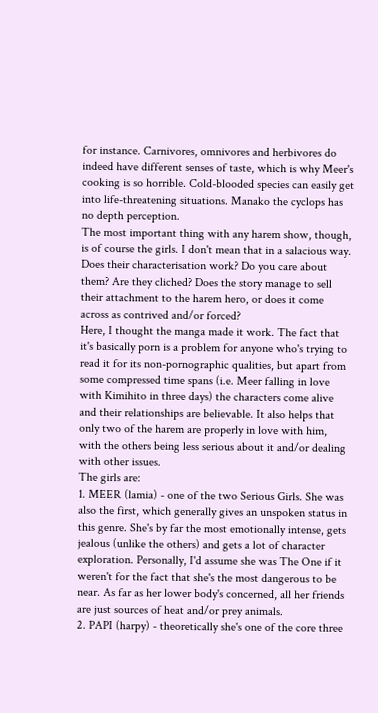for instance. Carnivores, omnivores and herbivores do indeed have different senses of taste, which is why Meer's cooking is so horrible. Cold-blooded species can easily get into life-threatening situations. Manako the cyclops has no depth perception.
The most important thing with any harem show, though, is of course the girls. I don't mean that in a salacious way. Does their characterisation work? Do you care about them? Are they cliched? Does the story manage to sell their attachment to the harem hero, or does it come across as contrived and/or forced?
Here, I thought the manga made it work. The fact that it's basically porn is a problem for anyone who's trying to read it for its non-pornographic qualities, but apart from some compressed time spans (i.e. Meer falling in love with Kimihito in three days) the characters come alive and their relationships are believable. It also helps that only two of the harem are properly in love with him, with the others being less serious about it and/or dealing with other issues.
The girls are:
1. MEER (lamia) - one of the two Serious Girls. She was also the first, which generally gives an unspoken status in this genre. She's by far the most emotionally intense, gets jealous (unlike the others) and gets a lot of character exploration. Personally, I'd assume she was The One if it weren't for the fact that she's the most dangerous to be near. As far as her lower body's concerned, all her friends are just sources of heat and/or prey animals.
2. PAPI (harpy) - theoretically she's one of the core three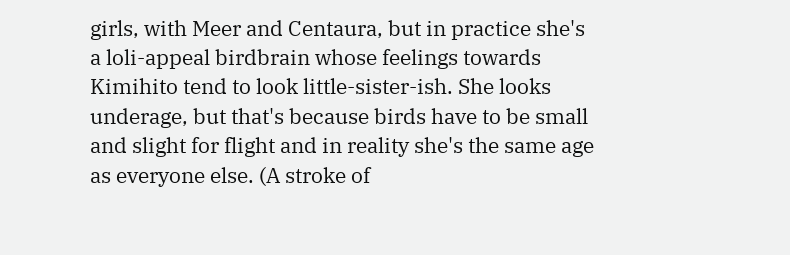girls, with Meer and Centaura, but in practice she's a loli-appeal birdbrain whose feelings towards Kimihito tend to look little-sister-ish. She looks underage, but that's because birds have to be small and slight for flight and in reality she's the same age as everyone else. (A stroke of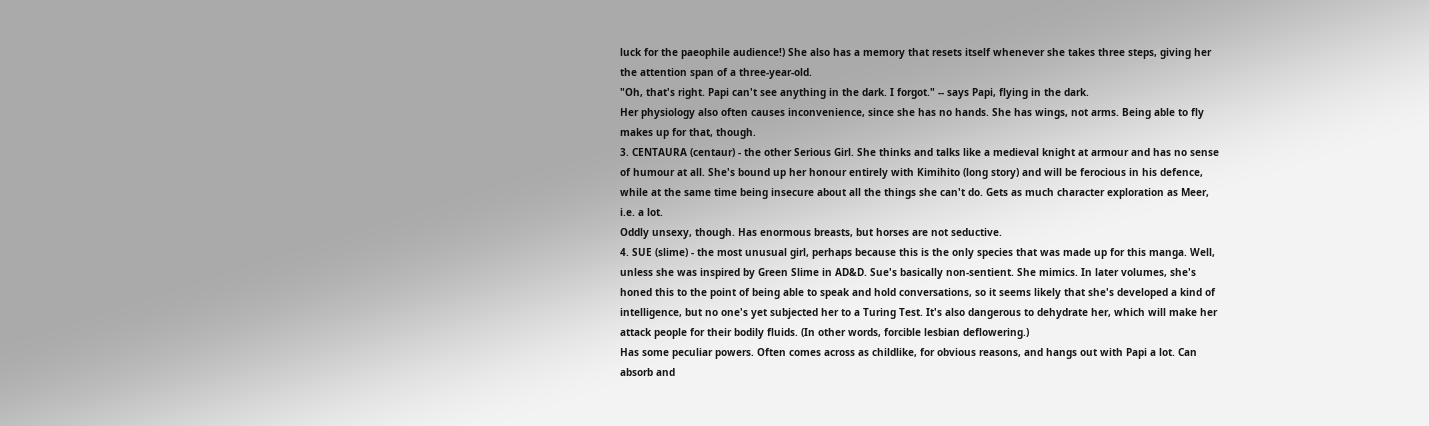luck for the paeophile audience!) She also has a memory that resets itself whenever she takes three steps, giving her the attention span of a three-year-old.
"Oh, that's right. Papi can't see anything in the dark. I forgot." -- says Papi, flying in the dark.
Her physiology also often causes inconvenience, since she has no hands. She has wings, not arms. Being able to fly makes up for that, though.
3. CENTAURA (centaur) - the other Serious Girl. She thinks and talks like a medieval knight at armour and has no sense of humour at all. She's bound up her honour entirely with Kimihito (long story) and will be ferocious in his defence, while at the same time being insecure about all the things she can't do. Gets as much character exploration as Meer, i.e. a lot.
Oddly unsexy, though. Has enormous breasts, but horses are not seductive.
4. SUE (slime) - the most unusual girl, perhaps because this is the only species that was made up for this manga. Well, unless she was inspired by Green Slime in AD&D. Sue's basically non-sentient. She mimics. In later volumes, she's honed this to the point of being able to speak and hold conversations, so it seems likely that she's developed a kind of intelligence, but no one's yet subjected her to a Turing Test. It's also dangerous to dehydrate her, which will make her attack people for their bodily fluids. (In other words, forcible lesbian deflowering.)
Has some peculiar powers. Often comes across as childlike, for obvious reasons, and hangs out with Papi a lot. Can absorb and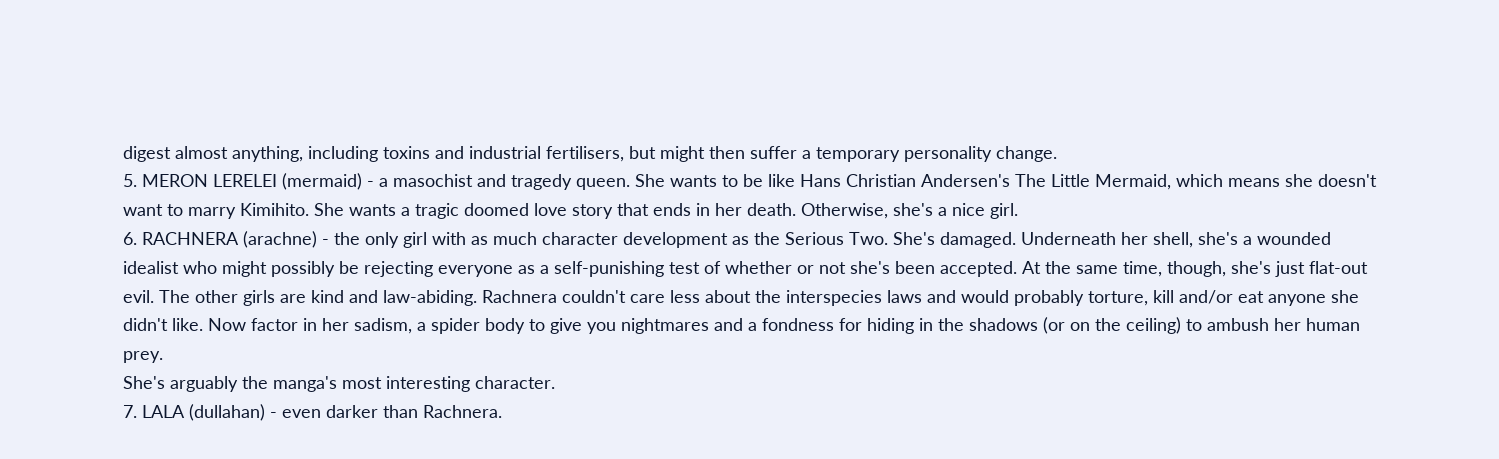digest almost anything, including toxins and industrial fertilisers, but might then suffer a temporary personality change.
5. MERON LERELEI (mermaid) - a masochist and tragedy queen. She wants to be like Hans Christian Andersen's The Little Mermaid, which means she doesn't want to marry Kimihito. She wants a tragic doomed love story that ends in her death. Otherwise, she's a nice girl.
6. RACHNERA (arachne) - the only girl with as much character development as the Serious Two. She's damaged. Underneath her shell, she's a wounded idealist who might possibly be rejecting everyone as a self-punishing test of whether or not she's been accepted. At the same time, though, she's just flat-out evil. The other girls are kind and law-abiding. Rachnera couldn't care less about the interspecies laws and would probably torture, kill and/or eat anyone she didn't like. Now factor in her sadism, a spider body to give you nightmares and a fondness for hiding in the shadows (or on the ceiling) to ambush her human prey.
She's arguably the manga's most interesting character.
7. LALA (dullahan) - even darker than Rachnera.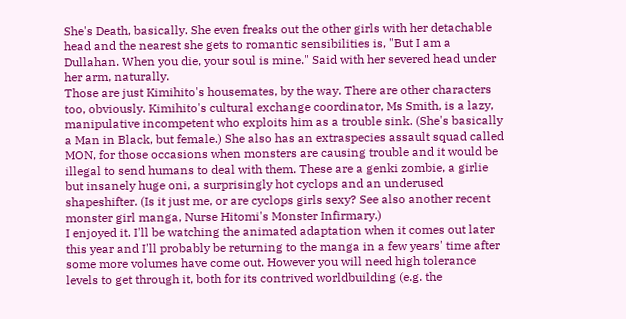She's Death, basically. She even freaks out the other girls with her detachable head and the nearest she gets to romantic sensibilities is, "But I am a Dullahan. When you die, your soul is mine." Said with her severed head under her arm, naturally.
Those are just Kimihito's housemates, by the way. There are other characters too, obviously. Kimihito's cultural exchange coordinator, Ms Smith, is a lazy, manipulative incompetent who exploits him as a trouble sink. (She's basically a Man in Black, but female.) She also has an extraspecies assault squad called MON, for those occasions when monsters are causing trouble and it would be illegal to send humans to deal with them. These are a genki zombie, a girlie but insanely huge oni, a surprisingly hot cyclops and an underused shapeshifter. (Is it just me, or are cyclops girls sexy? See also another recent monster girl manga, Nurse Hitomi's Monster Infirmary.)
I enjoyed it. I'll be watching the animated adaptation when it comes out later this year and I'll probably be returning to the manga in a few years' time after some more volumes have come out. However you will need high tolerance levels to get through it, both for its contrived worldbuilding (e.g. the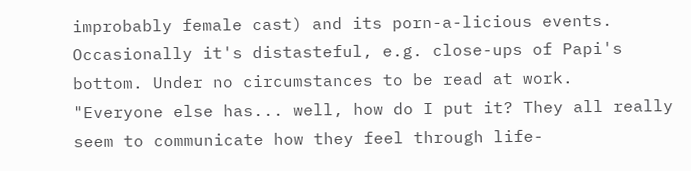improbably female cast) and its porn-a-licious events. Occasionally it's distasteful, e.g. close-ups of Papi's bottom. Under no circumstances to be read at work.
"Everyone else has... well, how do I put it? They all really seem to communicate how they feel through life-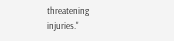threatening injuries."